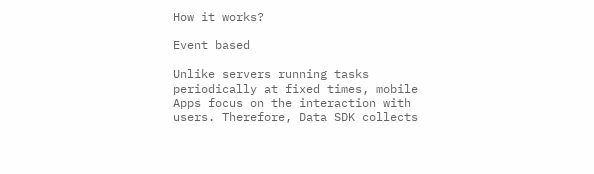How it works?

Event based

Unlike servers running tasks periodically at fixed times, mobile Apps focus on the interaction with users. Therefore, Data SDK collects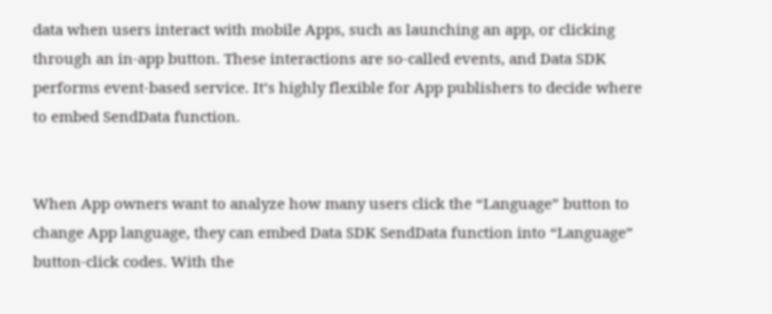data when users interact with mobile Apps, such as launching an app, or clicking through an in-app button. These interactions are so-called events, and Data SDK performs event-based service. It’s highly flexible for App publishers to decide where to embed SendData function.


When App owners want to analyze how many users click the “Language” button to change App language, they can embed Data SDK SendData function into “Language” button-click codes. With the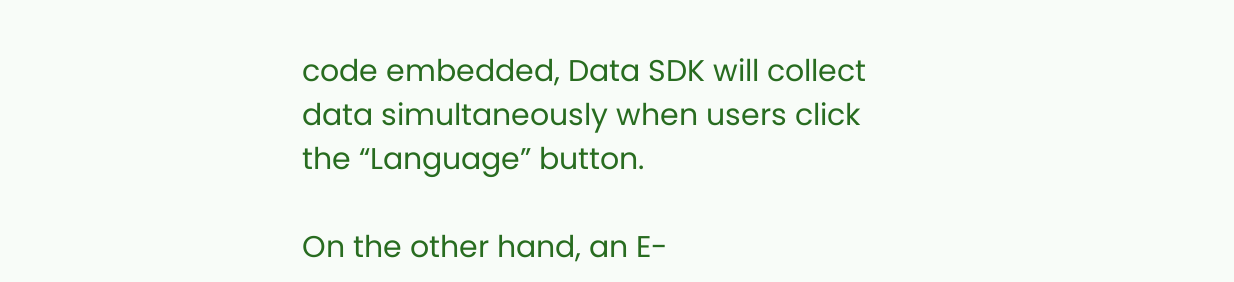code embedded, Data SDK will collect data simultaneously when users click the “Language” button.

On the other hand, an E-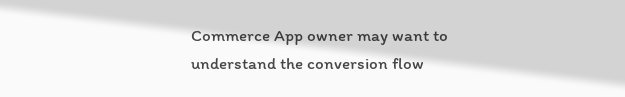Commerce App owner may want to understand the conversion flow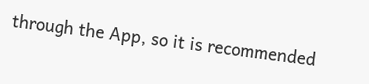through the App, so it is recommended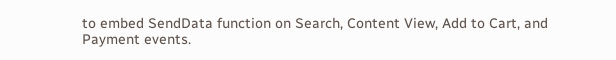to embed SendData function on Search, Content View, Add to Cart, and Payment events.